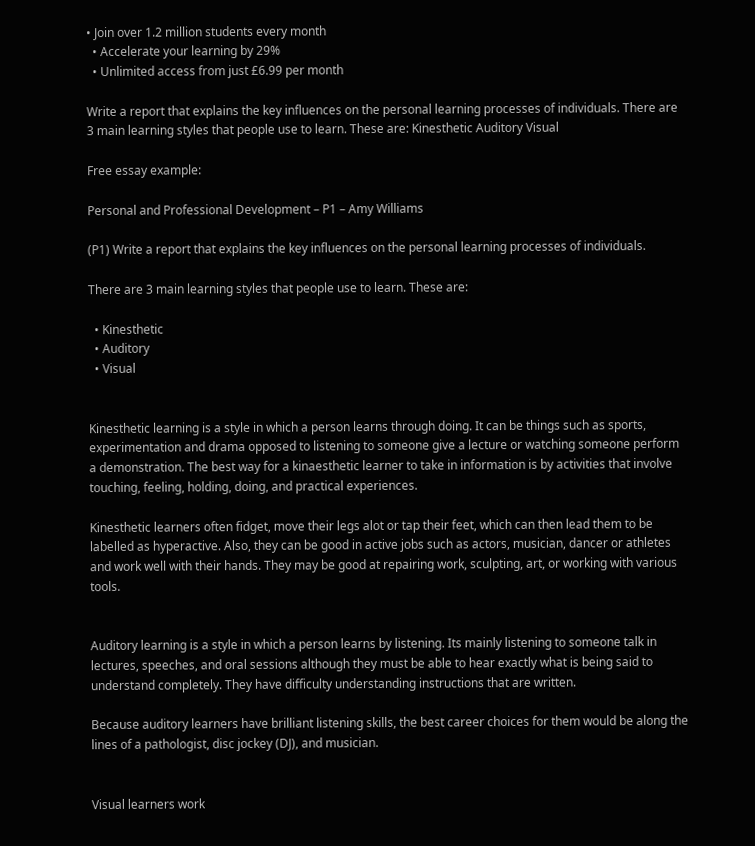• Join over 1.2 million students every month
  • Accelerate your learning by 29%
  • Unlimited access from just £6.99 per month

Write a report that explains the key influences on the personal learning processes of individuals. There are 3 main learning styles that people use to learn. These are: Kinesthetic Auditory Visual

Free essay example:

Personal and Professional Development – P1 – Amy Williams

(P1) Write a report that explains the key influences on the personal learning processes of individuals.

There are 3 main learning styles that people use to learn. These are:

  • Kinesthetic
  • Auditory
  • Visual


Kinesthetic learning is a style in which a person learns through doing. It can be things such as sports, experimentation and drama opposed to listening to someone give a lecture or watching someone perform a demonstration. The best way for a kinaesthetic learner to take in information is by activities that involve touching, feeling, holding, doing, and practical experiences.

Kinesthetic learners often fidget, move their legs alot or tap their feet, which can then lead them to be labelled as hyperactive. Also, they can be good in active jobs such as actors, musician, dancer or athletes and work well with their hands. They may be good at repairing work, sculpting, art, or working with various tools.


Auditory learning is a style in which a person learns by listening. Its mainly listening to someone talk in lectures, speeches, and oral sessions although they must be able to hear exactly what is being said to understand completely. They have difficulty understanding instructions that are written.

Because auditory learners have brilliant listening skills, the best career choices for them would be along the lines of a pathologist, disc jockey (DJ), and musician.


Visual learners work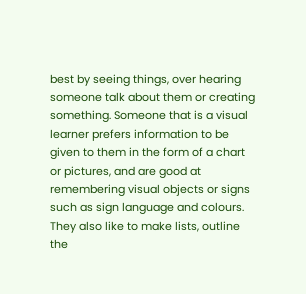best by seeing things, over hearing someone talk about them or creating something. Someone that is a visual learner prefers information to be given to them in the form of a chart or pictures, and are good at remembering visual objects or signs such as sign language and colours. They also like to make lists, outline the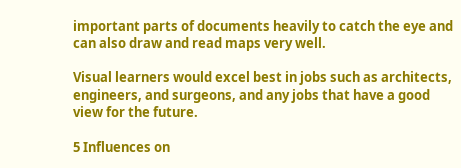important parts of documents heavily to catch the eye and can also draw and read maps very well.

Visual learners would excel best in jobs such as architects, engineers, and surgeons, and any jobs that have a good view for the future.

5 Influences on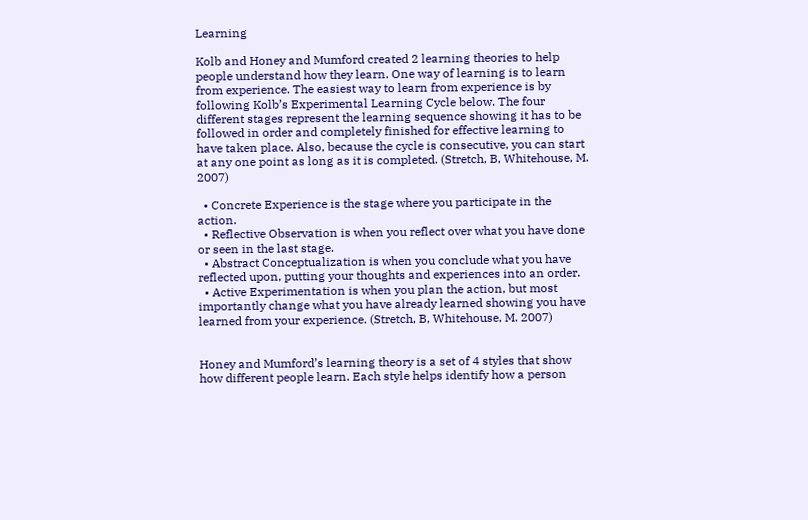Learning

Kolb and Honey and Mumford created 2 learning theories to help people understand how they learn. One way of learning is to learn from experience. The easiest way to learn from experience is by following Kolb’s Experimental Learning Cycle below. The four different stages represent the learning sequence showing it has to be followed in order and completely finished for effective learning to have taken place. Also, because the cycle is consecutive, you can start at any one point as long as it is completed. (Stretch, B, Whitehouse, M. 2007)

  • Concrete Experience is the stage where you participate in the action.
  • Reflective Observation is when you reflect over what you have done or seen in the last stage.
  • Abstract Conceptualization is when you conclude what you have reflected upon, putting your thoughts and experiences into an order.
  • Active Experimentation is when you plan the action, but most importantly change what you have already learned showing you have learned from your experience. (Stretch, B, Whitehouse, M. 2007)


Honey and Mumford’s learning theory is a set of 4 styles that show how different people learn. Each style helps identify how a person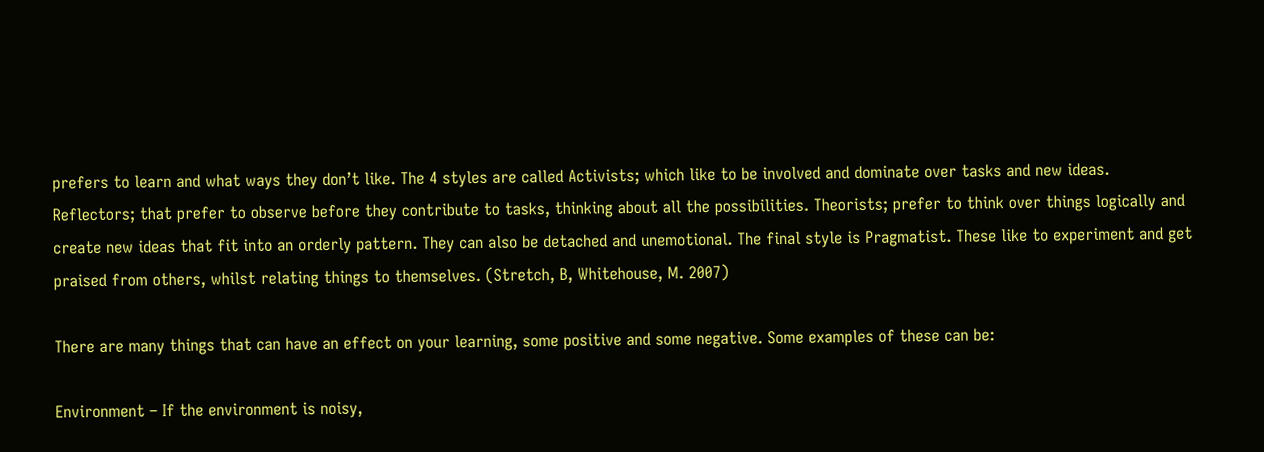prefers to learn and what ways they don’t like. The 4 styles are called Activists; which like to be involved and dominate over tasks and new ideas. Reflectors; that prefer to observe before they contribute to tasks, thinking about all the possibilities. Theorists; prefer to think over things logically and create new ideas that fit into an orderly pattern. They can also be detached and unemotional. The final style is Pragmatist. These like to experiment and get praised from others, whilst relating things to themselves. (Stretch, B, Whitehouse, M. 2007)

There are many things that can have an effect on your learning, some positive and some negative. Some examples of these can be:

Environment – If the environment is noisy,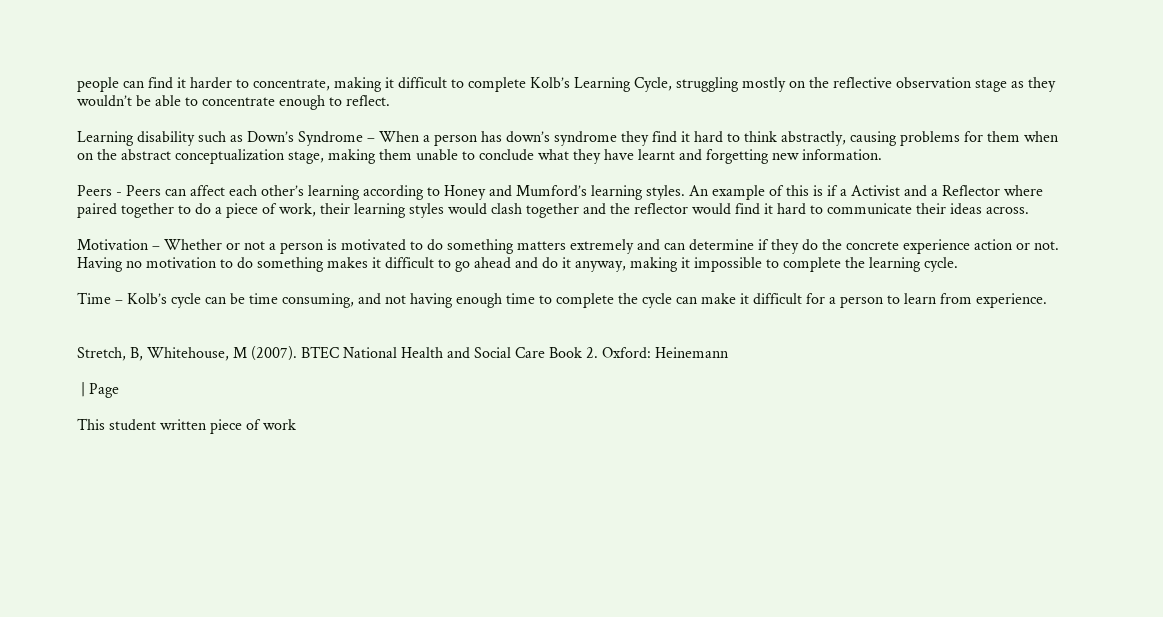people can find it harder to concentrate, making it difficult to complete Kolb’s Learning Cycle, struggling mostly on the reflective observation stage as they wouldn’t be able to concentrate enough to reflect.

Learning disability such as Down’s Syndrome – When a person has down’s syndrome they find it hard to think abstractly, causing problems for them when on the abstract conceptualization stage, making them unable to conclude what they have learnt and forgetting new information.

Peers - Peers can affect each other’s learning according to Honey and Mumford’s learning styles. An example of this is if a Activist and a Reflector where paired together to do a piece of work, their learning styles would clash together and the reflector would find it hard to communicate their ideas across.

Motivation – Whether or not a person is motivated to do something matters extremely and can determine if they do the concrete experience action or not. Having no motivation to do something makes it difficult to go ahead and do it anyway, making it impossible to complete the learning cycle.

Time – Kolb’s cycle can be time consuming, and not having enough time to complete the cycle can make it difficult for a person to learn from experience.


Stretch, B, Whitehouse, M (2007). BTEC National Health and Social Care Book 2. Oxford: Heinemann

 | Page

This student written piece of work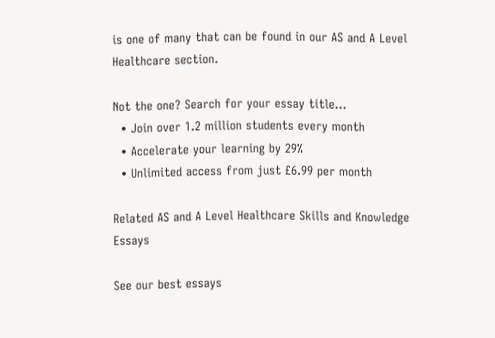is one of many that can be found in our AS and A Level Healthcare section.

Not the one? Search for your essay title...
  • Join over 1.2 million students every month
  • Accelerate your learning by 29%
  • Unlimited access from just £6.99 per month

Related AS and A Level Healthcare Skills and Knowledge Essays

See our best essays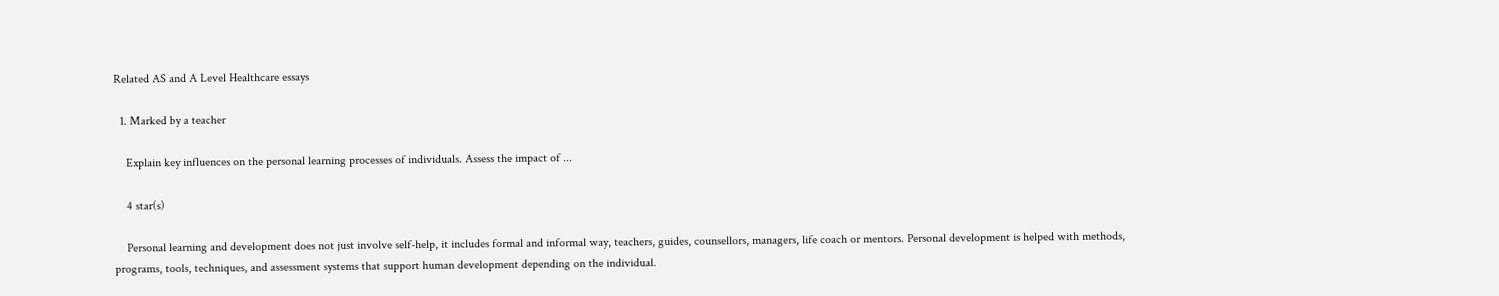Related AS and A Level Healthcare essays

  1. Marked by a teacher

    Explain key influences on the personal learning processes of individuals. Assess the impact of ...

    4 star(s)

    Personal learning and development does not just involve self-help, it includes formal and informal way, teachers, guides, counsellors, managers, life coach or mentors. Personal development is helped with methods, programs, tools, techniques, and assessment systems that support human development depending on the individual.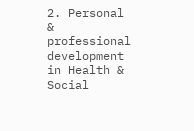2. Personal & professional development in Health & Social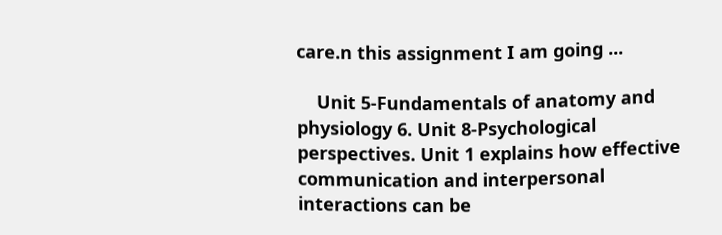care.n this assignment I am going ...

    Unit 5-Fundamentals of anatomy and physiology 6. Unit 8-Psychological perspectives. Unit 1 explains how effective communication and interpersonal interactions can be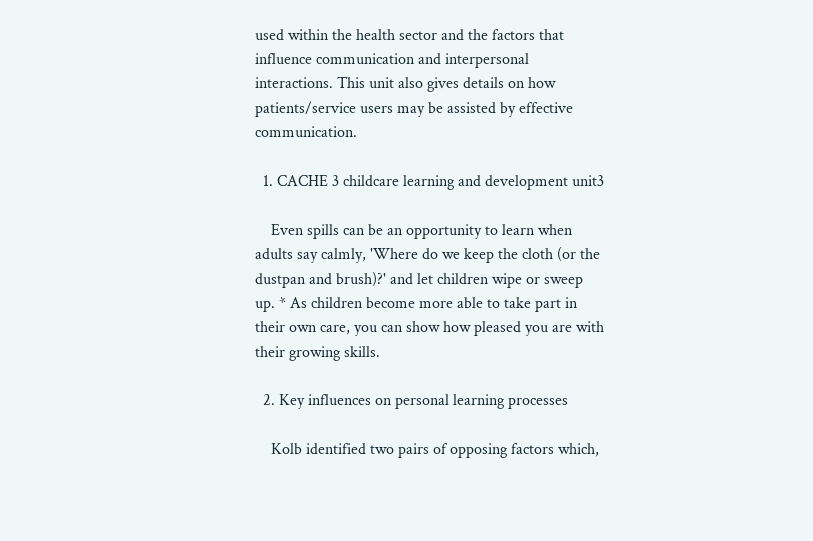used within the health sector and the factors that influence communication and interpersonal interactions. This unit also gives details on how patients/service users may be assisted by effective communication.

  1. CACHE 3 childcare learning and development unit3

    Even spills can be an opportunity to learn when adults say calmly, 'Where do we keep the cloth (or the dustpan and brush)?' and let children wipe or sweep up. * As children become more able to take part in their own care, you can show how pleased you are with their growing skills.

  2. Key influences on personal learning processes

    Kolb identified two pairs of opposing factors which,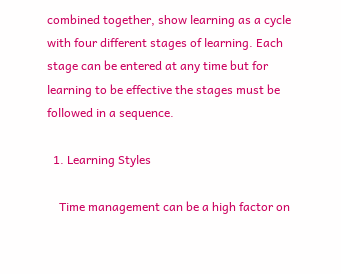combined together, show learning as a cycle with four different stages of learning. Each stage can be entered at any time but for learning to be effective the stages must be followed in a sequence.

  1. Learning Styles

    Time management can be a high factor on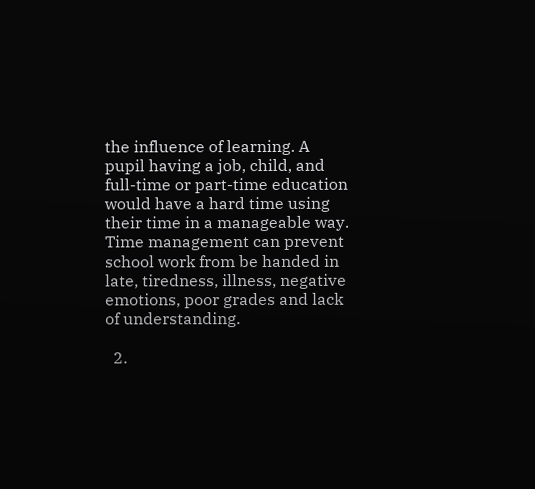the influence of learning. A pupil having a job, child, and full-time or part-time education would have a hard time using their time in a manageable way. Time management can prevent school work from be handed in late, tiredness, illness, negative emotions, poor grades and lack of understanding.

  2.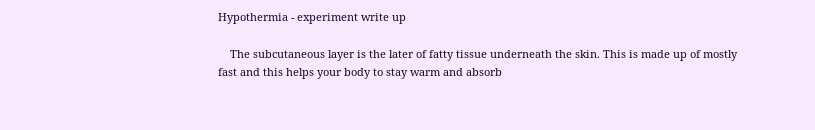Hypothermia - experiment write up

    The subcutaneous layer is the later of fatty tissue underneath the skin. This is made up of mostly fast and this helps your body to stay warm and absorb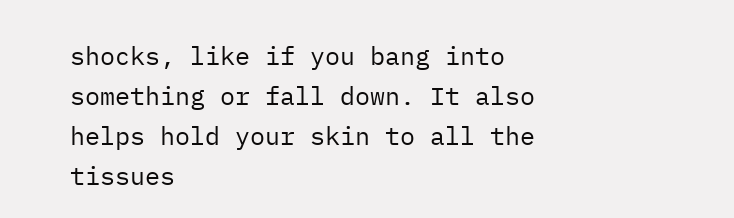shocks, like if you bang into something or fall down. It also helps hold your skin to all the tissues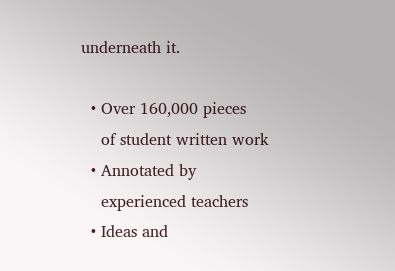underneath it.

  • Over 160,000 pieces
    of student written work
  • Annotated by
    experienced teachers
  • Ideas and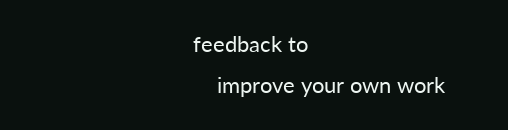feedback to
    improve your own work